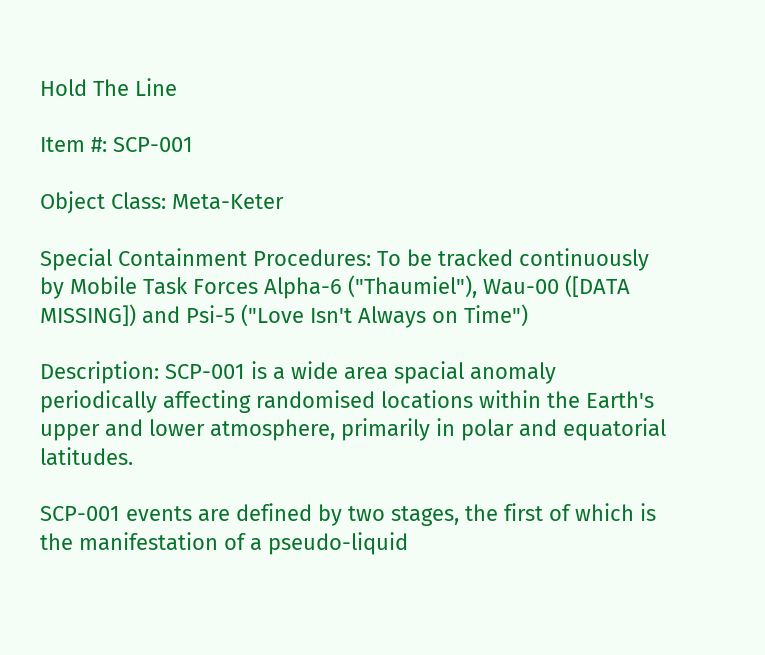Hold The Line

Item #: SCP-001

Object Class: Meta-Keter

Special Containment Procedures: To be tracked continuously by Mobile Task Forces Alpha-6 ("Thaumiel"), Wau-00 ([DATA MISSING]) and Psi-5 ("Love Isn't Always on Time")

Description: SCP-001 is a wide area spacial anomaly periodically affecting randomised locations within the Earth's upper and lower atmosphere, primarily in polar and equatorial latitudes.

SCP-001 events are defined by two stages, the first of which is the manifestation of a pseudo-liquid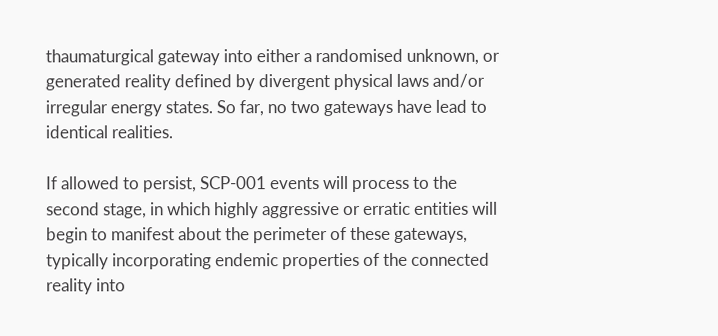thaumaturgical gateway into either a randomised unknown, or generated reality defined by divergent physical laws and/or irregular energy states. So far, no two gateways have lead to identical realities.

If allowed to persist, SCP-001 events will process to the second stage, in which highly aggressive or erratic entities will begin to manifest about the perimeter of these gateways, typically incorporating endemic properties of the connected reality into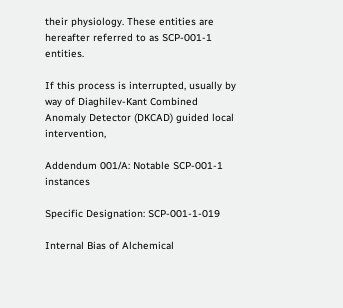their physiology. These entities are hereafter referred to as SCP-001-1 entities.

If this process is interrupted, usually by way of Diaghilev-Kant Combined Anomaly Detector (DKCAD) guided local intervention,

Addendum 001/A: Notable SCP-001-1 instances

Specific Designation: SCP-001-1-019

Internal Bias of Alchemical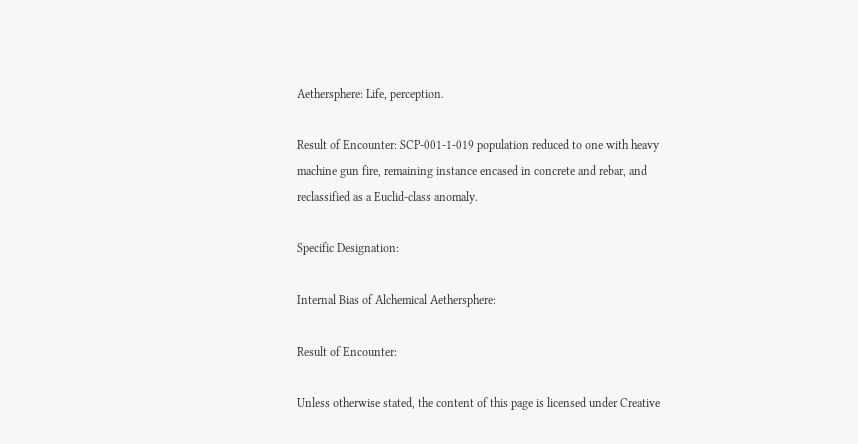Aethersphere: Life, perception.

Result of Encounter: SCP-001-1-019 population reduced to one with heavy machine gun fire, remaining instance encased in concrete and rebar, and reclassified as a Euclid-class anomaly.

Specific Designation:

Internal Bias of Alchemical Aethersphere:

Result of Encounter:

Unless otherwise stated, the content of this page is licensed under Creative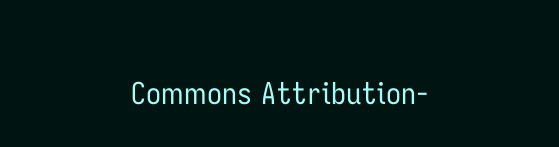Commons Attribution-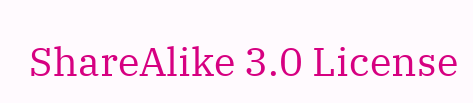ShareAlike 3.0 License